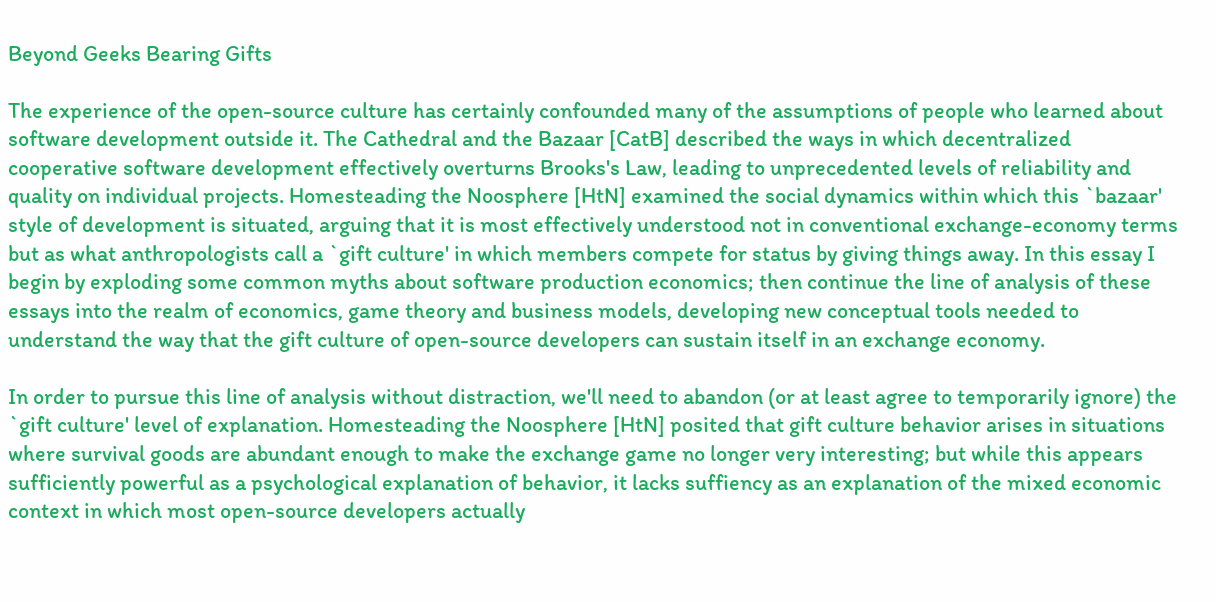Beyond Geeks Bearing Gifts

The experience of the open-source culture has certainly confounded many of the assumptions of people who learned about software development outside it. The Cathedral and the Bazaar [CatB] described the ways in which decentralized cooperative software development effectively overturns Brooks's Law, leading to unprecedented levels of reliability and quality on individual projects. Homesteading the Noosphere [HtN] examined the social dynamics within which this `bazaar' style of development is situated, arguing that it is most effectively understood not in conventional exchange-economy terms but as what anthropologists call a `gift culture' in which members compete for status by giving things away. In this essay I begin by exploding some common myths about software production economics; then continue the line of analysis of these essays into the realm of economics, game theory and business models, developing new conceptual tools needed to understand the way that the gift culture of open-source developers can sustain itself in an exchange economy.

In order to pursue this line of analysis without distraction, we'll need to abandon (or at least agree to temporarily ignore) the `gift culture' level of explanation. Homesteading the Noosphere [HtN] posited that gift culture behavior arises in situations where survival goods are abundant enough to make the exchange game no longer very interesting; but while this appears sufficiently powerful as a psychological explanation of behavior, it lacks suffiency as an explanation of the mixed economic context in which most open-source developers actually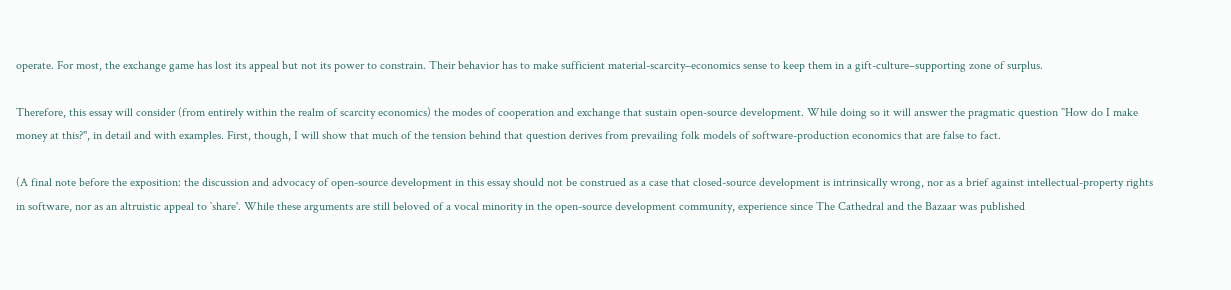operate. For most, the exchange game has lost its appeal but not its power to constrain. Their behavior has to make sufficient material-scarcity–economics sense to keep them in a gift-culture–supporting zone of surplus.

Therefore, this essay will consider (from entirely within the realm of scarcity economics) the modes of cooperation and exchange that sustain open-source development. While doing so it will answer the pragmatic question ``How do I make money at this?'', in detail and with examples. First, though, I will show that much of the tension behind that question derives from prevailing folk models of software-production economics that are false to fact.

(A final note before the exposition: the discussion and advocacy of open-source development in this essay should not be construed as a case that closed-source development is intrinsically wrong, nor as a brief against intellectual-property rights in software, nor as an altruistic appeal to `share'. While these arguments are still beloved of a vocal minority in the open-source development community, experience since The Cathedral and the Bazaar was published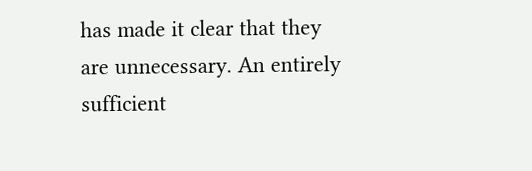has made it clear that they are unnecessary. An entirely sufficient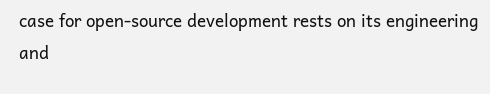case for open-source development rests on its engineering and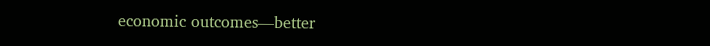economic outcomes—better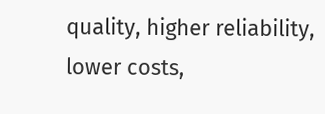quality, higher reliability, lower costs,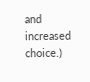and increased choice.)